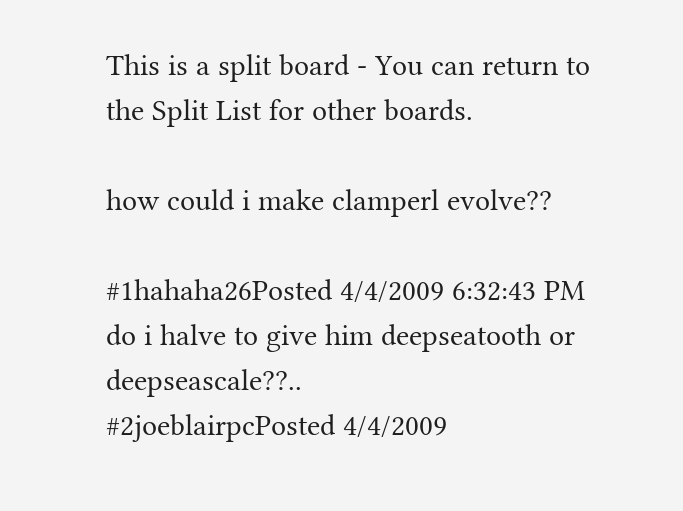This is a split board - You can return to the Split List for other boards.

how could i make clamperl evolve??

#1hahaha26Posted 4/4/2009 6:32:43 PM
do i halve to give him deepseatooth or deepseascale??..
#2joeblairpcPosted 4/4/2009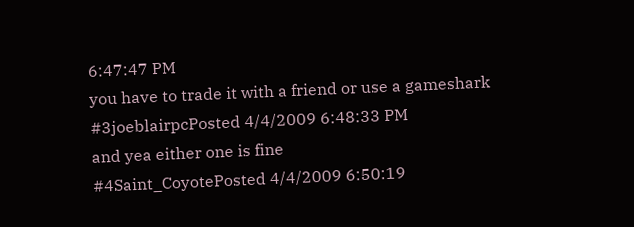6:47:47 PM
you have to trade it with a friend or use a gameshark
#3joeblairpcPosted 4/4/2009 6:48:33 PM
and yea either one is fine
#4Saint_CoyotePosted 4/4/2009 6:50:19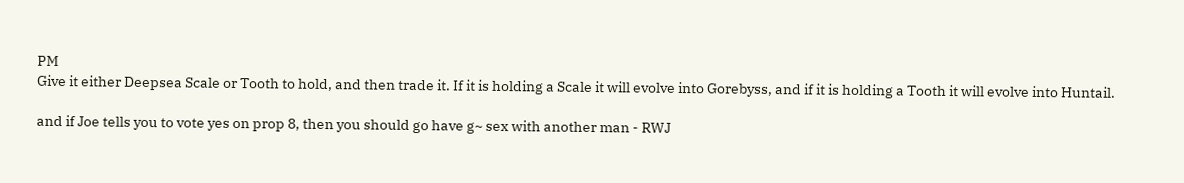PM
Give it either Deepsea Scale or Tooth to hold, and then trade it. If it is holding a Scale it will evolve into Gorebyss, and if it is holding a Tooth it will evolve into Huntail.

and if Joe tells you to vote yes on prop 8, then you should go have g~ sex with another man - RWJ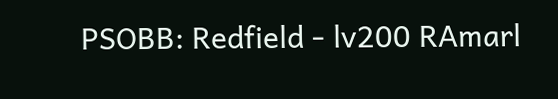PSOBB: Redfield - lv200 RAmarl